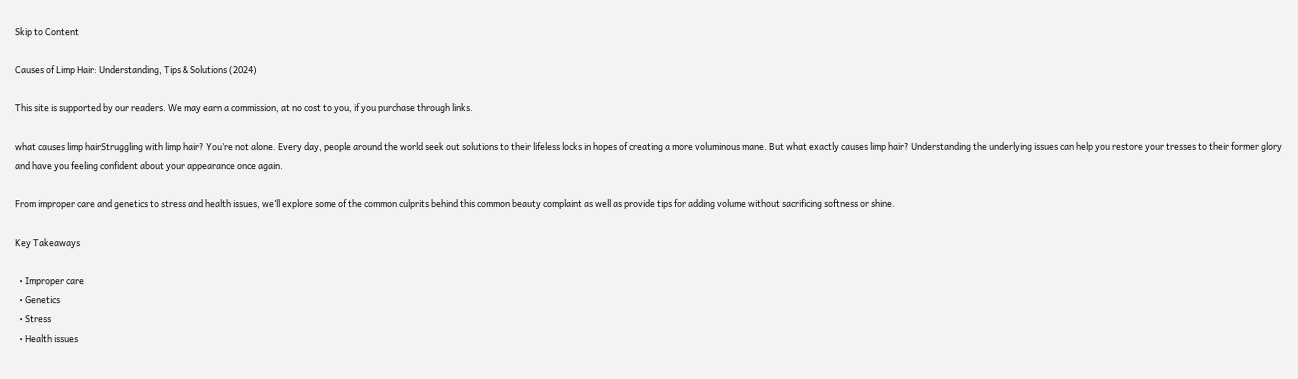Skip to Content

Causes of Limp Hair: Understanding, Tips & Solutions (2024)

This site is supported by our readers. We may earn a commission, at no cost to you, if you purchase through links.

what causes limp hairStruggling with limp hair? You’re not alone. Every day, people around the world seek out solutions to their lifeless locks in hopes of creating a more voluminous mane. But what exactly causes limp hair? Understanding the underlying issues can help you restore your tresses to their former glory and have you feeling confident about your appearance once again.

From improper care and genetics to stress and health issues, we’ll explore some of the common culprits behind this common beauty complaint as well as provide tips for adding volume without sacrificing softness or shine.

Key Takeaways

  • Improper care
  • Genetics
  • Stress
  • Health issues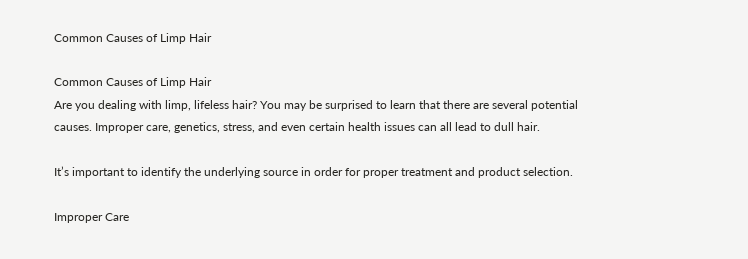Common Causes of Limp Hair

Common Causes of Limp Hair
Are you dealing with limp, lifeless hair? You may be surprised to learn that there are several potential causes. Improper care, genetics, stress, and even certain health issues can all lead to dull hair.

It’s important to identify the underlying source in order for proper treatment and product selection.

Improper Care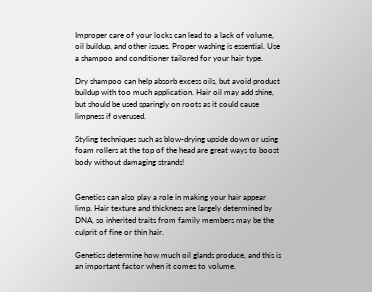Improper care of your locks can lead to a lack of volume, oil buildup, and other issues. Proper washing is essential. Use a shampoo and conditioner tailored for your hair type.

Dry shampoo can help absorb excess oils, but avoid product buildup with too much application. Hair oil may add shine, but should be used sparingly on roots as it could cause limpness if overused.

Styling techniques such as blow-drying upside down or using foam rollers at the top of the head are great ways to boost body without damaging strands!


Genetics can also play a role in making your hair appear limp. Hair texture and thickness are largely determined by DNA, so inherited traits from family members may be the culprit of fine or thin hair.

Genetics determine how much oil glands produce, and this is an important factor when it comes to volume.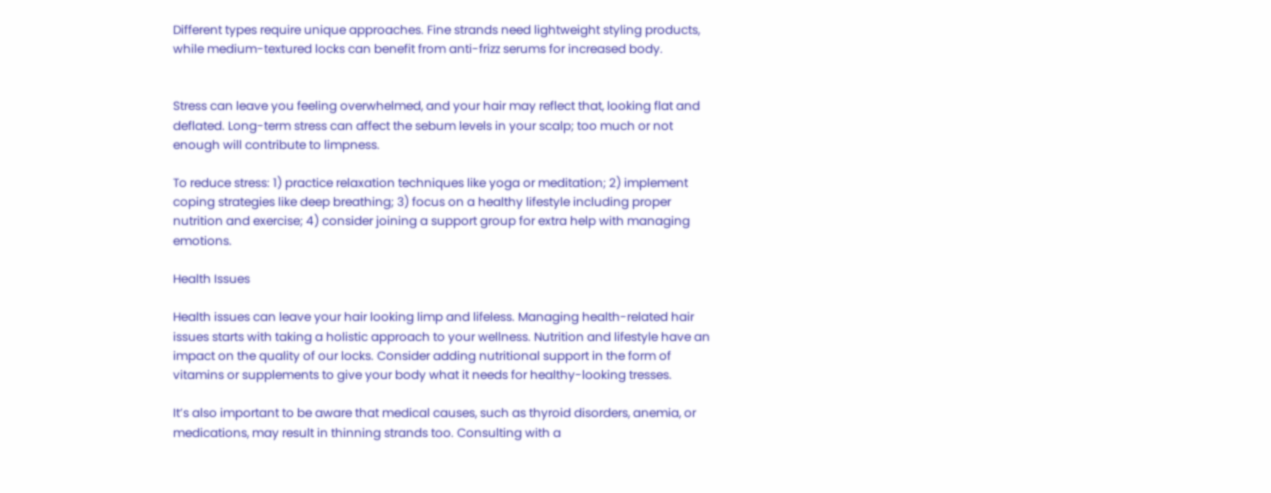Different types require unique approaches. Fine strands need lightweight styling products, while medium-textured locks can benefit from anti-frizz serums for increased body.


Stress can leave you feeling overwhelmed, and your hair may reflect that, looking flat and deflated. Long-term stress can affect the sebum levels in your scalp; too much or not enough will contribute to limpness.

To reduce stress: 1) practice relaxation techniques like yoga or meditation; 2) implement coping strategies like deep breathing; 3) focus on a healthy lifestyle including proper nutrition and exercise; 4) consider joining a support group for extra help with managing emotions.

Health Issues

Health issues can leave your hair looking limp and lifeless. Managing health-related hair issues starts with taking a holistic approach to your wellness. Nutrition and lifestyle have an impact on the quality of our locks. Consider adding nutritional support in the form of vitamins or supplements to give your body what it needs for healthy-looking tresses.

It’s also important to be aware that medical causes, such as thyroid disorders, anemia, or medications, may result in thinning strands too. Consulting with a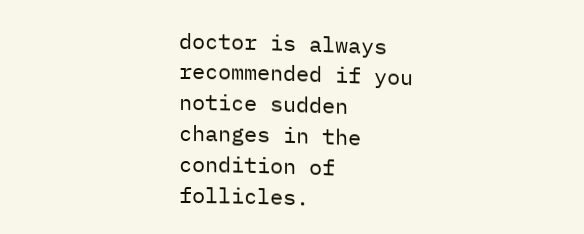doctor is always recommended if you notice sudden changes in the condition of follicles.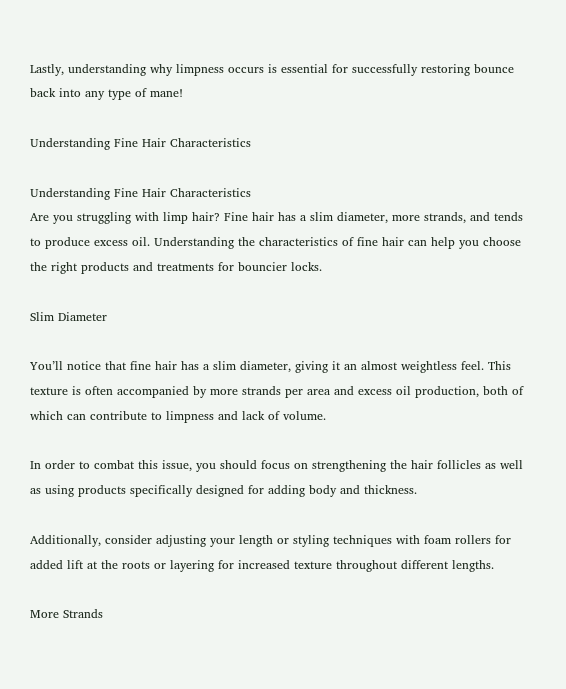Lastly, understanding why limpness occurs is essential for successfully restoring bounce back into any type of mane!

Understanding Fine Hair Characteristics

Understanding Fine Hair Characteristics
Are you struggling with limp hair? Fine hair has a slim diameter, more strands, and tends to produce excess oil. Understanding the characteristics of fine hair can help you choose the right products and treatments for bouncier locks.

Slim Diameter

You’ll notice that fine hair has a slim diameter, giving it an almost weightless feel. This texture is often accompanied by more strands per area and excess oil production, both of which can contribute to limpness and lack of volume.

In order to combat this issue, you should focus on strengthening the hair follicles as well as using products specifically designed for adding body and thickness.

Additionally, consider adjusting your length or styling techniques with foam rollers for added lift at the roots or layering for increased texture throughout different lengths.

More Strands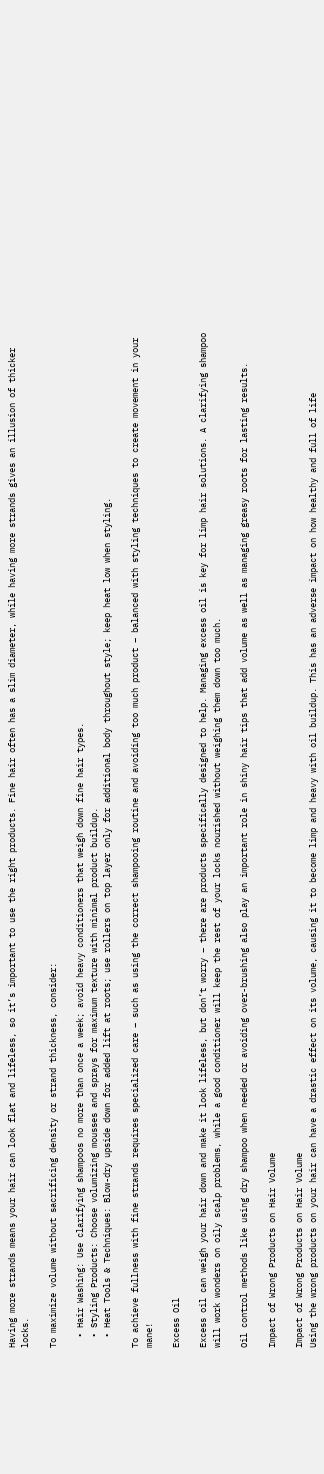Having more strands means your hair can look flat and lifeless, so it’s important to use the right products. Fine hair often has a slim diameter, while having more strands gives an illusion of thicker locks.

To maximize volume without sacrificing density or strand thickness, consider:

  • Hair Washing: Use clarifying shampoos no more than once a week; avoid heavy conditioners that weigh down fine hair types.
  • Styling Products: Choose volumizing mousses and sprays for maximum texture with minimal product buildup.
  • Heat Tools & Techniques: Blow-dry upside down for added lift at roots; use rollers on top layer only for additional body throughout style; keep heat low when styling.

To achieve fullness with fine strands requires specialized care – such as using the correct shampooing routine and avoiding too much product – balanced with styling techniques to create movement in your mane!

Excess Oil

Excess oil can weigh your hair down and make it look lifeless, but don’t worry – there are products specifically designed to help. Managing excess oil is key for limp hair solutions. A clarifying shampoo will work wonders on oily scalp problems, while a good conditioner will keep the rest of your locks nourished without weighing them down too much.

Oil control methods like using dry shampoo when needed or avoiding over-brushing also play an important role in shiny hair tips that add volume as well as managing greasy roots for lasting results.

Impact of Wrong Products on Hair Volume

Impact of Wrong Products on Hair Volume
Using the wrong products on your hair can have a drastic effect on its volume, causing it to become limp and heavy with oil buildup. This has an adverse impact on how healthy and full of life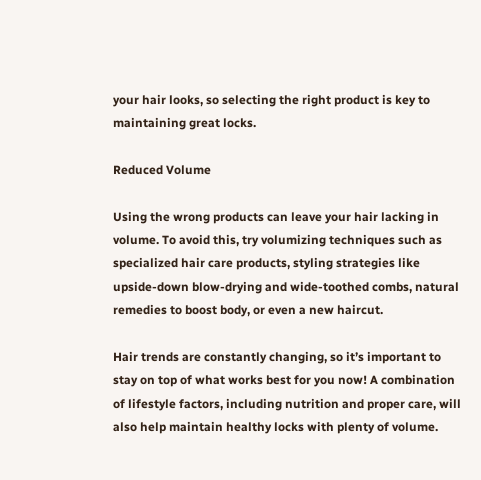your hair looks, so selecting the right product is key to maintaining great locks.

Reduced Volume

Using the wrong products can leave your hair lacking in volume. To avoid this, try volumizing techniques such as specialized hair care products, styling strategies like upside-down blow-drying and wide-toothed combs, natural remedies to boost body, or even a new haircut.

Hair trends are constantly changing, so it’s important to stay on top of what works best for you now! A combination of lifestyle factors, including nutrition and proper care, will also help maintain healthy locks with plenty of volume.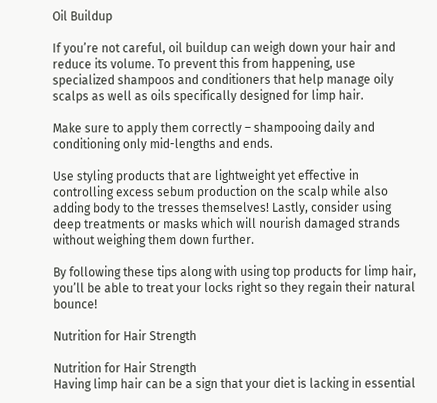Oil Buildup

If you’re not careful, oil buildup can weigh down your hair and reduce its volume. To prevent this from happening, use specialized shampoos and conditioners that help manage oily scalps as well as oils specifically designed for limp hair.

Make sure to apply them correctly – shampooing daily and conditioning only mid-lengths and ends.

Use styling products that are lightweight yet effective in controlling excess sebum production on the scalp while also adding body to the tresses themselves! Lastly, consider using deep treatments or masks which will nourish damaged strands without weighing them down further.

By following these tips along with using top products for limp hair, you’ll be able to treat your locks right so they regain their natural bounce!

Nutrition for Hair Strength

Nutrition for Hair Strength
Having limp hair can be a sign that your diet is lacking in essential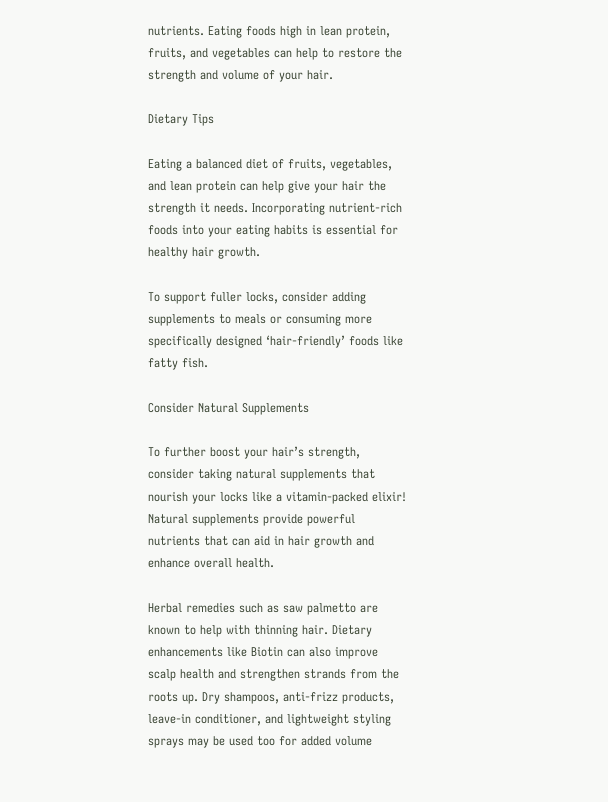nutrients. Eating foods high in lean protein, fruits, and vegetables can help to restore the strength and volume of your hair.

Dietary Tips

Eating a balanced diet of fruits, vegetables, and lean protein can help give your hair the strength it needs. Incorporating nutrient-rich foods into your eating habits is essential for healthy hair growth.

To support fuller locks, consider adding supplements to meals or consuming more specifically designed ‘hair-friendly’ foods like fatty fish.

Consider Natural Supplements

To further boost your hair’s strength, consider taking natural supplements that nourish your locks like a vitamin-packed elixir! Natural supplements provide powerful nutrients that can aid in hair growth and enhance overall health.

Herbal remedies such as saw palmetto are known to help with thinning hair. Dietary enhancements like Biotin can also improve scalp health and strengthen strands from the roots up. Dry shampoos, anti-frizz products, leave-in conditioner, and lightweight styling sprays may be used too for added volume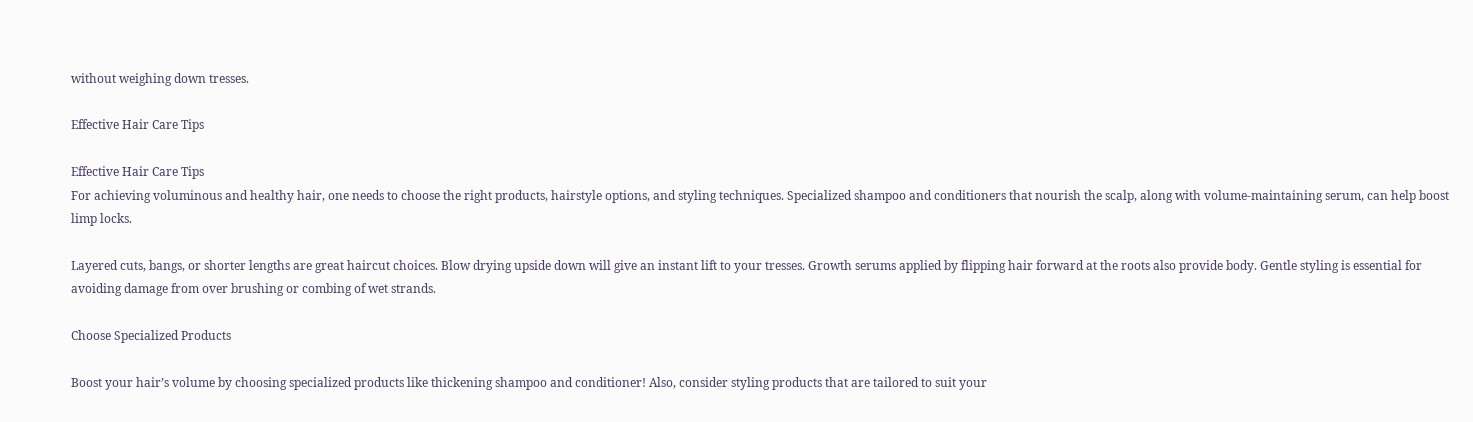without weighing down tresses.

Effective Hair Care Tips

Effective Hair Care Tips
For achieving voluminous and healthy hair, one needs to choose the right products, hairstyle options, and styling techniques. Specialized shampoo and conditioners that nourish the scalp, along with volume-maintaining serum, can help boost limp locks.

Layered cuts, bangs, or shorter lengths are great haircut choices. Blow drying upside down will give an instant lift to your tresses. Growth serums applied by flipping hair forward at the roots also provide body. Gentle styling is essential for avoiding damage from over brushing or combing of wet strands.

Choose Specialized Products

Boost your hair’s volume by choosing specialized products like thickening shampoo and conditioner! Also, consider styling products that are tailored to suit your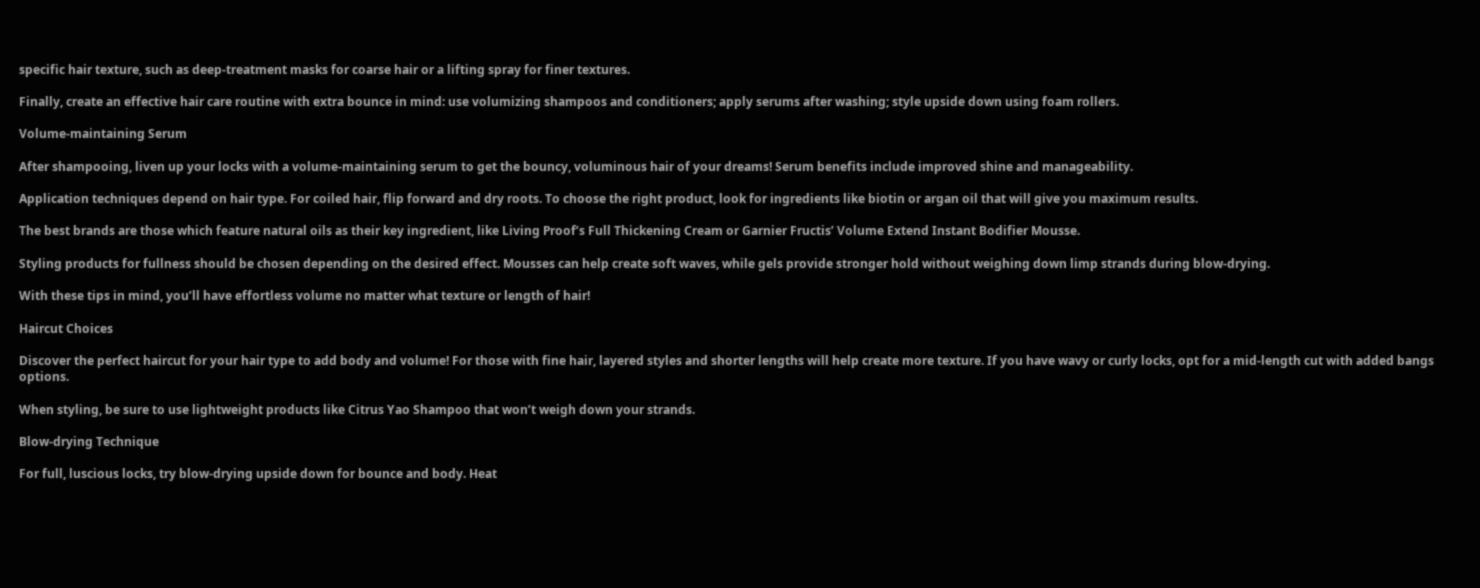specific hair texture, such as deep-treatment masks for coarse hair or a lifting spray for finer textures.

Finally, create an effective hair care routine with extra bounce in mind: use volumizing shampoos and conditioners; apply serums after washing; style upside down using foam rollers.

Volume-maintaining Serum

After shampooing, liven up your locks with a volume-maintaining serum to get the bouncy, voluminous hair of your dreams! Serum benefits include improved shine and manageability.

Application techniques depend on hair type. For coiled hair, flip forward and dry roots. To choose the right product, look for ingredients like biotin or argan oil that will give you maximum results.

The best brands are those which feature natural oils as their key ingredient, like Living Proof’s Full Thickening Cream or Garnier Fructis’ Volume Extend Instant Bodifier Mousse.

Styling products for fullness should be chosen depending on the desired effect. Mousses can help create soft waves, while gels provide stronger hold without weighing down limp strands during blow-drying.

With these tips in mind, you’ll have effortless volume no matter what texture or length of hair!

Haircut Choices

Discover the perfect haircut for your hair type to add body and volume! For those with fine hair, layered styles and shorter lengths will help create more texture. If you have wavy or curly locks, opt for a mid-length cut with added bangs options.

When styling, be sure to use lightweight products like Citrus Yao Shampoo that won’t weigh down your strands.

Blow-drying Technique

For full, luscious locks, try blow-drying upside down for bounce and body. Heat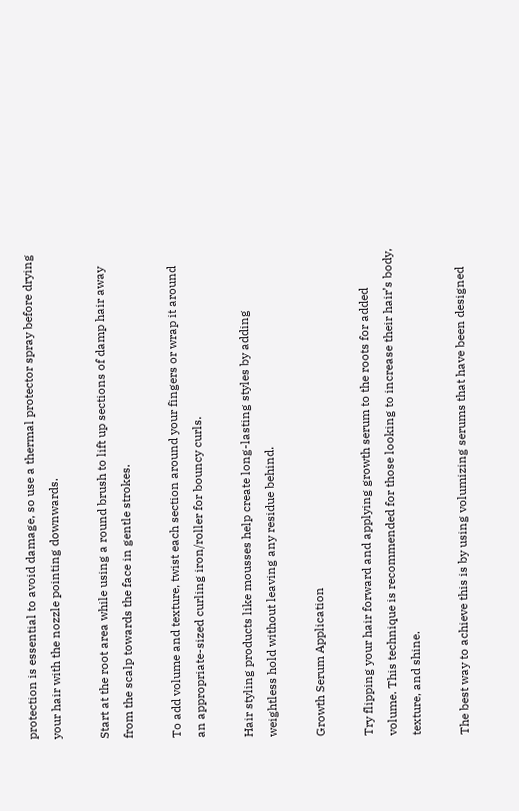protection is essential to avoid damage, so use a thermal protector spray before drying your hair with the nozzle pointing downwards.

Start at the root area while using a round brush to lift up sections of damp hair away from the scalp towards the face in gentle strokes.

To add volume and texture, twist each section around your fingers or wrap it around an appropriate-sized curling iron/roller for bouncy curls.

Hair styling products like mousses help create long-lasting styles by adding weightless hold without leaving any residue behind.

Growth Serum Application

Try flipping your hair forward and applying growth serum to the roots for added volume. This technique is recommended for those looking to increase their hair’s body, texture, and shine.

The best way to achieve this is by using volumizing serums that have been designed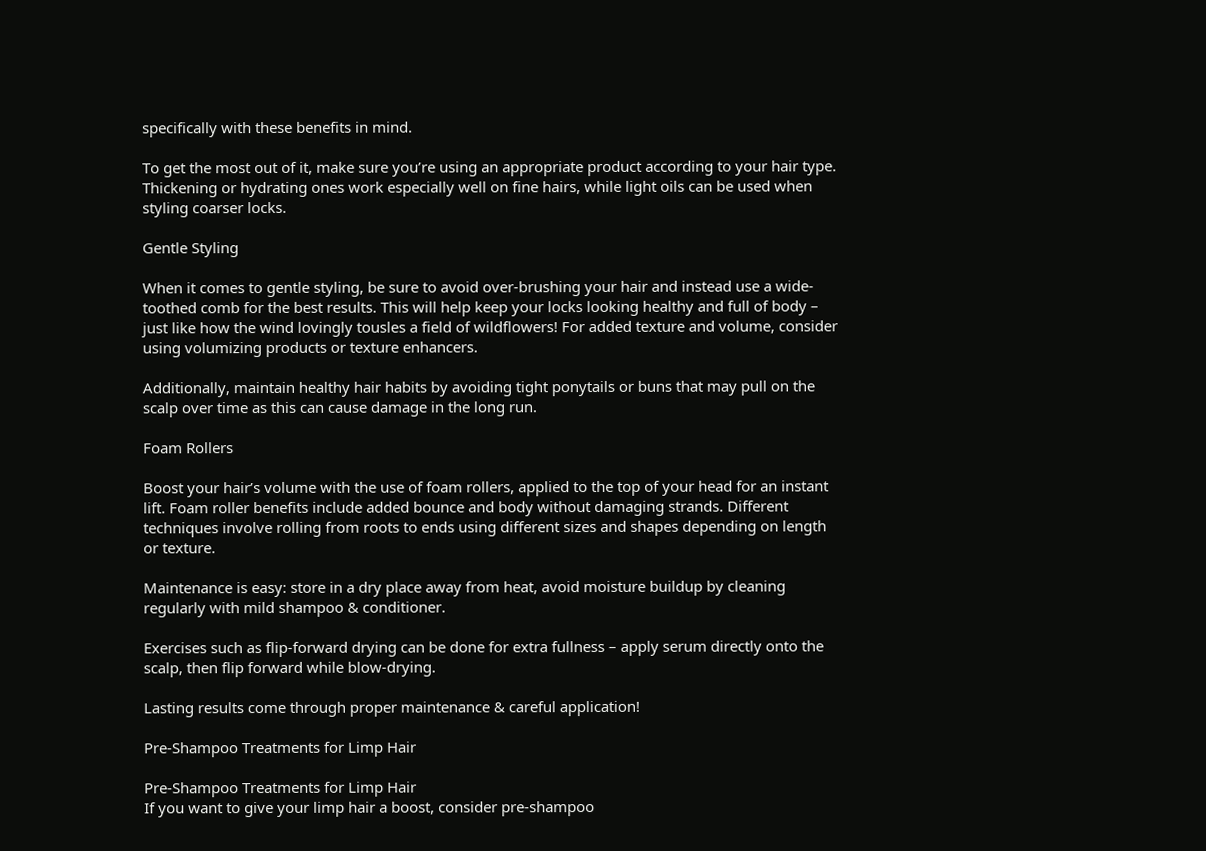specifically with these benefits in mind.

To get the most out of it, make sure you’re using an appropriate product according to your hair type. Thickening or hydrating ones work especially well on fine hairs, while light oils can be used when styling coarser locks.

Gentle Styling

When it comes to gentle styling, be sure to avoid over-brushing your hair and instead use a wide-toothed comb for the best results. This will help keep your locks looking healthy and full of body – just like how the wind lovingly tousles a field of wildflowers! For added texture and volume, consider using volumizing products or texture enhancers.

Additionally, maintain healthy hair habits by avoiding tight ponytails or buns that may pull on the scalp over time as this can cause damage in the long run.

Foam Rollers

Boost your hair’s volume with the use of foam rollers, applied to the top of your head for an instant lift. Foam roller benefits include added bounce and body without damaging strands. Different techniques involve rolling from roots to ends using different sizes and shapes depending on length or texture.

Maintenance is easy: store in a dry place away from heat, avoid moisture buildup by cleaning regularly with mild shampoo & conditioner.

Exercises such as flip-forward drying can be done for extra fullness – apply serum directly onto the scalp, then flip forward while blow-drying.

Lasting results come through proper maintenance & careful application!

Pre-Shampoo Treatments for Limp Hair

Pre-Shampoo Treatments for Limp Hair
If you want to give your limp hair a boost, consider pre-shampoo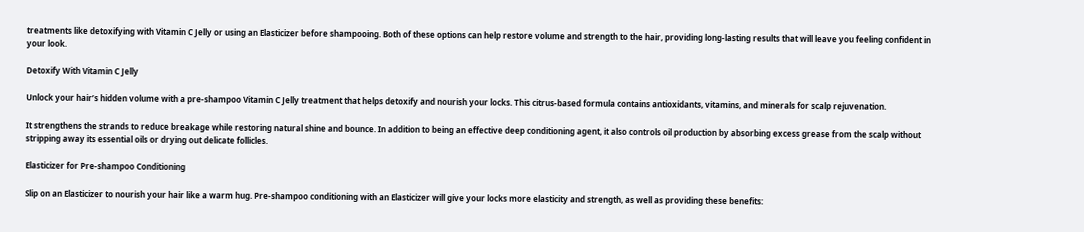treatments like detoxifying with Vitamin C Jelly or using an Elasticizer before shampooing. Both of these options can help restore volume and strength to the hair, providing long-lasting results that will leave you feeling confident in your look.

Detoxify With Vitamin C Jelly

Unlock your hair’s hidden volume with a pre-shampoo Vitamin C Jelly treatment that helps detoxify and nourish your locks. This citrus-based formula contains antioxidants, vitamins, and minerals for scalp rejuvenation.

It strengthens the strands to reduce breakage while restoring natural shine and bounce. In addition to being an effective deep conditioning agent, it also controls oil production by absorbing excess grease from the scalp without stripping away its essential oils or drying out delicate follicles.

Elasticizer for Pre-shampoo Conditioning

Slip on an Elasticizer to nourish your hair like a warm hug. Pre-shampoo conditioning with an Elasticizer will give your locks more elasticity and strength, as well as providing these benefits: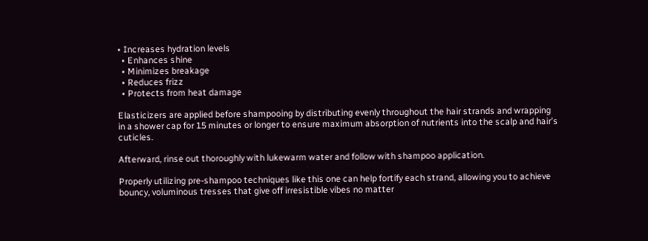• Increases hydration levels
  • Enhances shine
  • Minimizes breakage
  • Reduces frizz
  • Protects from heat damage

Elasticizers are applied before shampooing by distributing evenly throughout the hair strands and wrapping in a shower cap for 15 minutes or longer to ensure maximum absorption of nutrients into the scalp and hair’s cuticles.

Afterward, rinse out thoroughly with lukewarm water and follow with shampoo application.

Properly utilizing pre-shampoo techniques like this one can help fortify each strand, allowing you to achieve bouncy, voluminous tresses that give off irresistible vibes no matter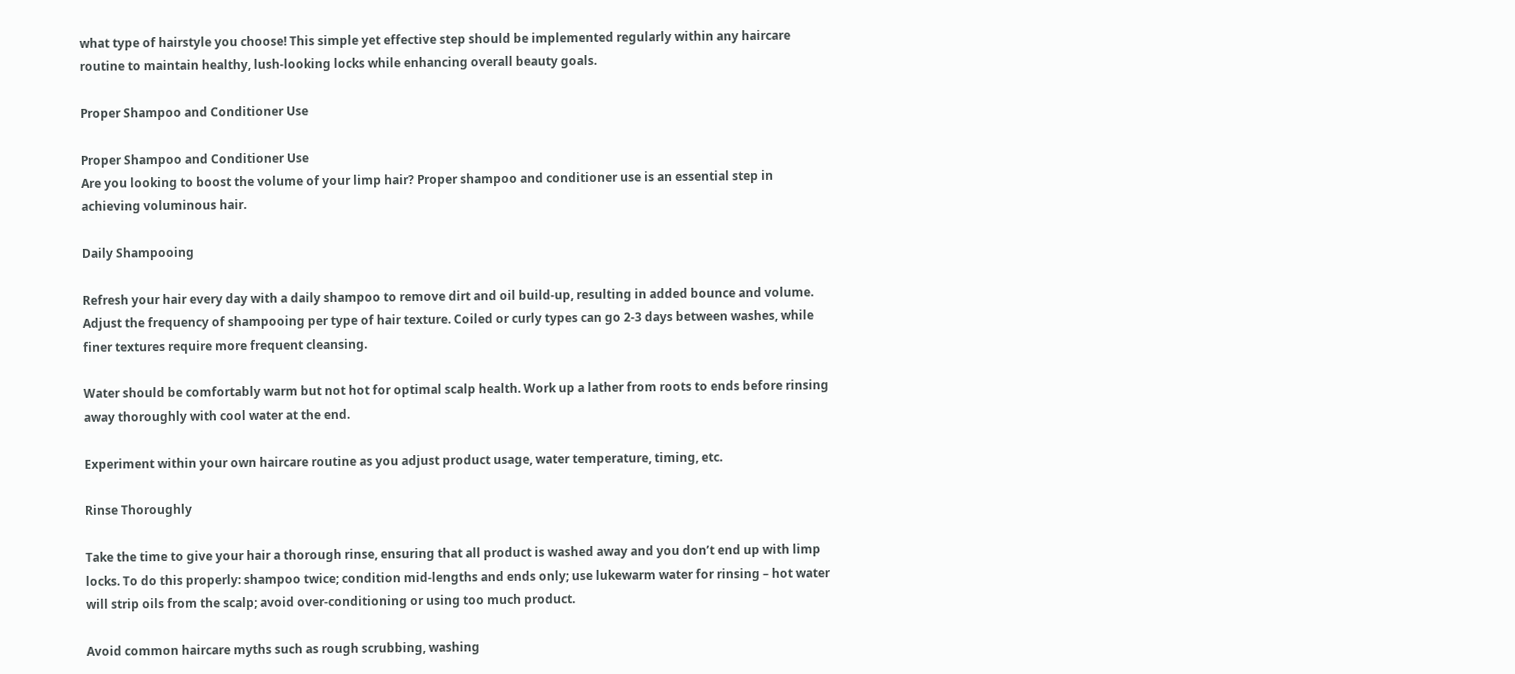what type of hairstyle you choose! This simple yet effective step should be implemented regularly within any haircare routine to maintain healthy, lush-looking locks while enhancing overall beauty goals.

Proper Shampoo and Conditioner Use

Proper Shampoo and Conditioner Use
Are you looking to boost the volume of your limp hair? Proper shampoo and conditioner use is an essential step in achieving voluminous hair.

Daily Shampooing

Refresh your hair every day with a daily shampoo to remove dirt and oil build-up, resulting in added bounce and volume. Adjust the frequency of shampooing per type of hair texture. Coiled or curly types can go 2-3 days between washes, while finer textures require more frequent cleansing.

Water should be comfortably warm but not hot for optimal scalp health. Work up a lather from roots to ends before rinsing away thoroughly with cool water at the end.

Experiment within your own haircare routine as you adjust product usage, water temperature, timing, etc.

Rinse Thoroughly

Take the time to give your hair a thorough rinse, ensuring that all product is washed away and you don’t end up with limp locks. To do this properly: shampoo twice; condition mid-lengths and ends only; use lukewarm water for rinsing – hot water will strip oils from the scalp; avoid over-conditioning or using too much product.

Avoid common haircare myths such as rough scrubbing, washing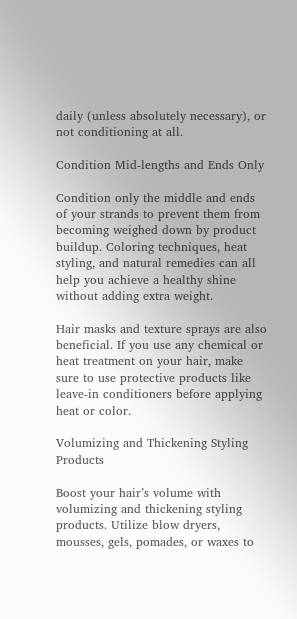daily (unless absolutely necessary), or not conditioning at all.

Condition Mid-lengths and Ends Only

Condition only the middle and ends of your strands to prevent them from becoming weighed down by product buildup. Coloring techniques, heat styling, and natural remedies can all help you achieve a healthy shine without adding extra weight.

Hair masks and texture sprays are also beneficial. If you use any chemical or heat treatment on your hair, make sure to use protective products like leave-in conditioners before applying heat or color.

Volumizing and Thickening Styling Products

Boost your hair’s volume with volumizing and thickening styling products. Utilize blow dryers, mousses, gels, pomades, or waxes to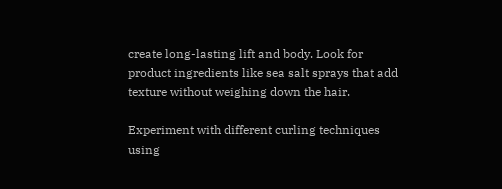create long-lasting lift and body. Look for product ingredients like sea salt sprays that add texture without weighing down the hair.

Experiment with different curling techniques using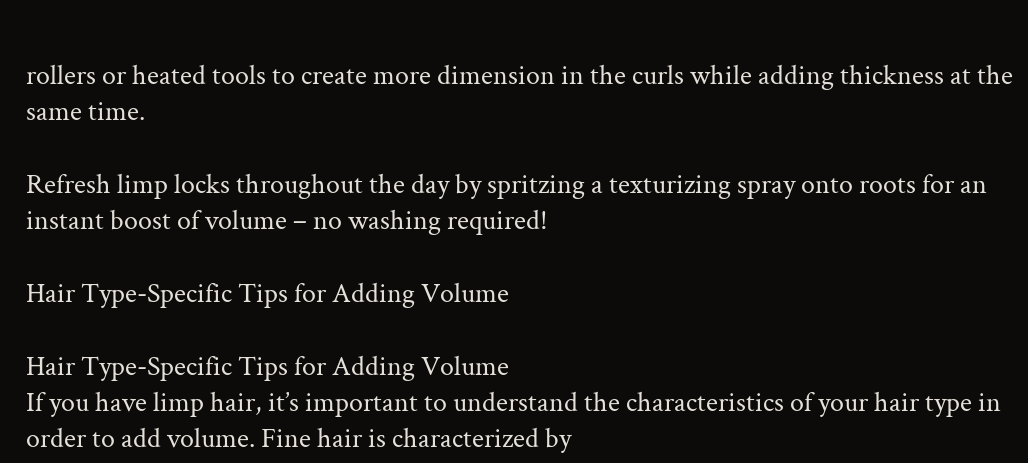rollers or heated tools to create more dimension in the curls while adding thickness at the same time.

Refresh limp locks throughout the day by spritzing a texturizing spray onto roots for an instant boost of volume – no washing required!

Hair Type-Specific Tips for Adding Volume

Hair Type-Specific Tips for Adding Volume
If you have limp hair, it’s important to understand the characteristics of your hair type in order to add volume. Fine hair is characterized by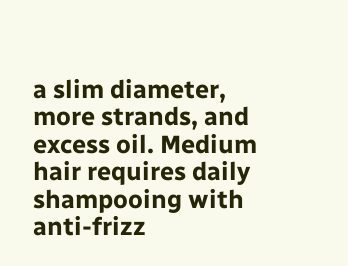a slim diameter, more strands, and excess oil. Medium hair requires daily shampooing with anti-frizz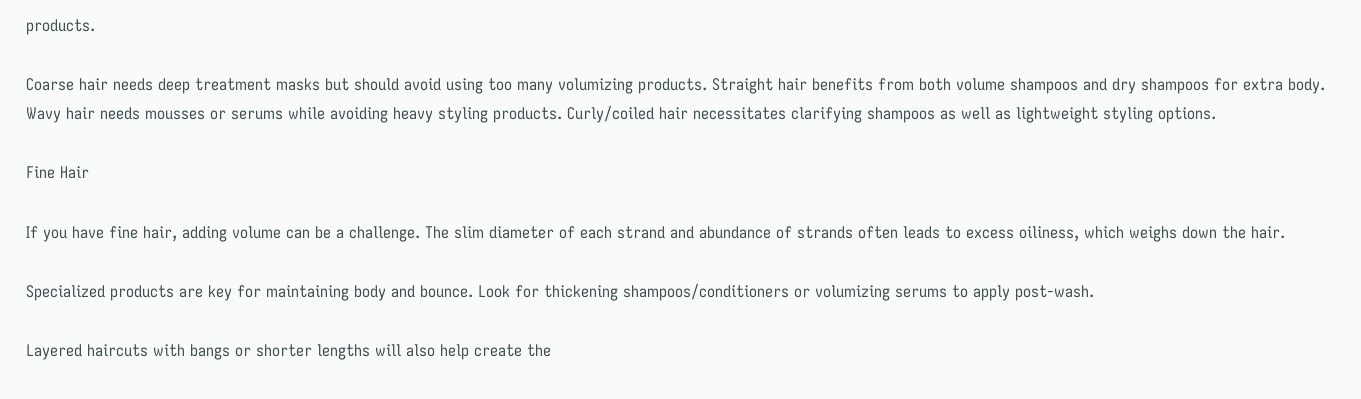products.

Coarse hair needs deep treatment masks but should avoid using too many volumizing products. Straight hair benefits from both volume shampoos and dry shampoos for extra body. Wavy hair needs mousses or serums while avoiding heavy styling products. Curly/coiled hair necessitates clarifying shampoos as well as lightweight styling options.

Fine Hair

If you have fine hair, adding volume can be a challenge. The slim diameter of each strand and abundance of strands often leads to excess oiliness, which weighs down the hair.

Specialized products are key for maintaining body and bounce. Look for thickening shampoos/conditioners or volumizing serums to apply post-wash.

Layered haircuts with bangs or shorter lengths will also help create the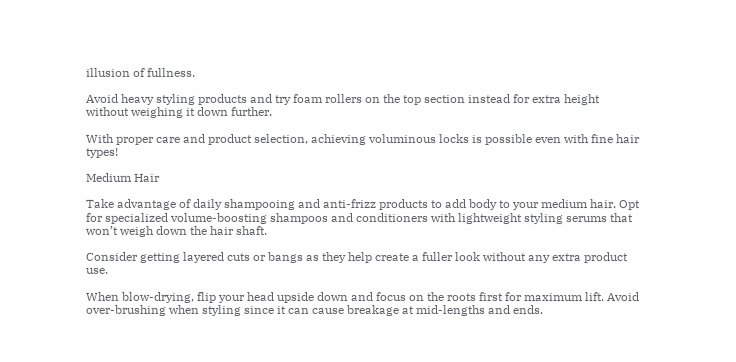illusion of fullness.

Avoid heavy styling products and try foam rollers on the top section instead for extra height without weighing it down further.

With proper care and product selection, achieving voluminous locks is possible even with fine hair types!

Medium Hair

Take advantage of daily shampooing and anti-frizz products to add body to your medium hair. Opt for specialized volume-boosting shampoos and conditioners with lightweight styling serums that won’t weigh down the hair shaft.

Consider getting layered cuts or bangs as they help create a fuller look without any extra product use.

When blow-drying, flip your head upside down and focus on the roots first for maximum lift. Avoid over-brushing when styling since it can cause breakage at mid-lengths and ends.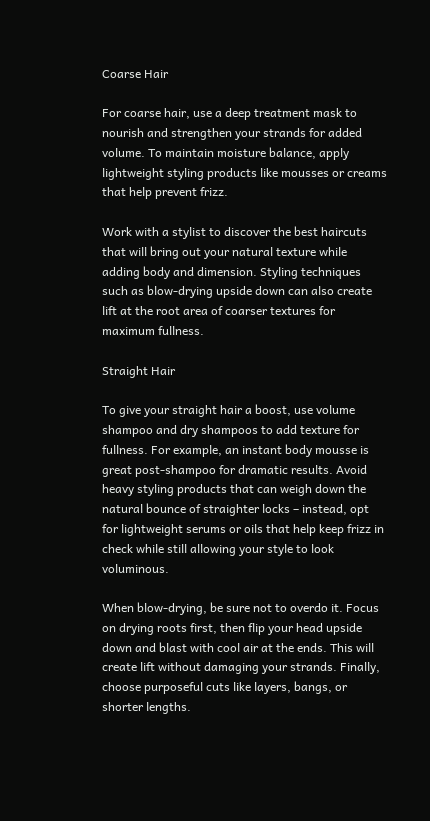Coarse Hair

For coarse hair, use a deep treatment mask to nourish and strengthen your strands for added volume. To maintain moisture balance, apply lightweight styling products like mousses or creams that help prevent frizz.

Work with a stylist to discover the best haircuts that will bring out your natural texture while adding body and dimension. Styling techniques such as blow-drying upside down can also create lift at the root area of coarser textures for maximum fullness.

Straight Hair

To give your straight hair a boost, use volume shampoo and dry shampoos to add texture for fullness. For example, an instant body mousse is great post-shampoo for dramatic results. Avoid heavy styling products that can weigh down the natural bounce of straighter locks – instead, opt for lightweight serums or oils that help keep frizz in check while still allowing your style to look voluminous.

When blow-drying, be sure not to overdo it. Focus on drying roots first, then flip your head upside down and blast with cool air at the ends. This will create lift without damaging your strands. Finally, choose purposeful cuts like layers, bangs, or shorter lengths.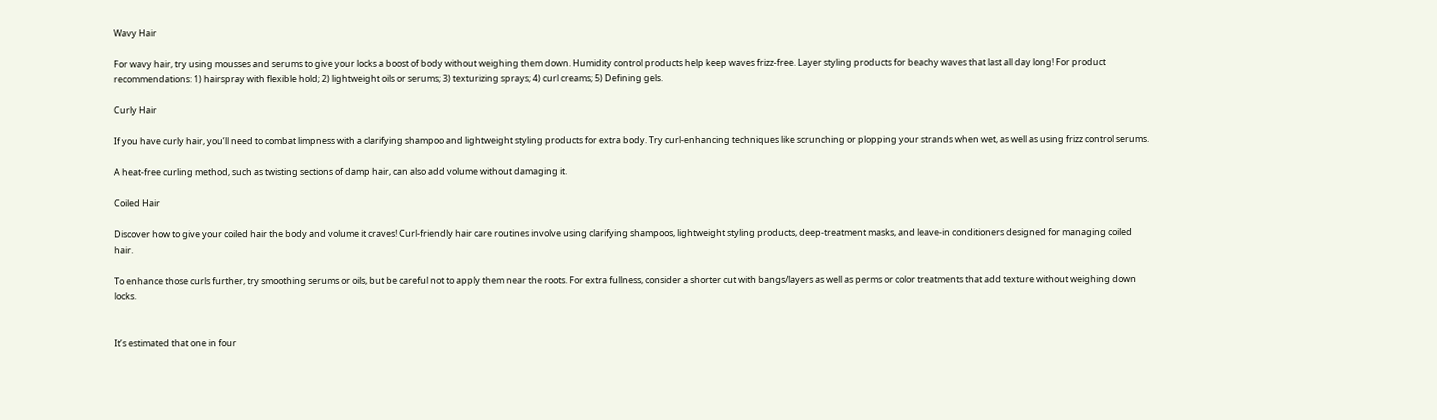Wavy Hair

For wavy hair, try using mousses and serums to give your locks a boost of body without weighing them down. Humidity control products help keep waves frizz-free. Layer styling products for beachy waves that last all day long! For product recommendations: 1) hairspray with flexible hold; 2) lightweight oils or serums; 3) texturizing sprays; 4) curl creams; 5) Defining gels.

Curly Hair

If you have curly hair, you’ll need to combat limpness with a clarifying shampoo and lightweight styling products for extra body. Try curl-enhancing techniques like scrunching or plopping your strands when wet, as well as using frizz control serums.

A heat-free curling method, such as twisting sections of damp hair, can also add volume without damaging it.

Coiled Hair

Discover how to give your coiled hair the body and volume it craves! Curl-friendly hair care routines involve using clarifying shampoos, lightweight styling products, deep-treatment masks, and leave-in conditioners designed for managing coiled hair.

To enhance those curls further, try smoothing serums or oils, but be careful not to apply them near the roots. For extra fullness, consider a shorter cut with bangs/layers as well as perms or color treatments that add texture without weighing down locks.


It’s estimated that one in four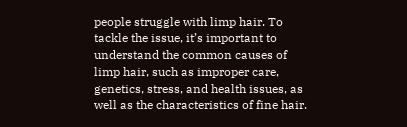people struggle with limp hair. To tackle the issue, it’s important to understand the common causes of limp hair, such as improper care, genetics, stress, and health issues, as well as the characteristics of fine hair.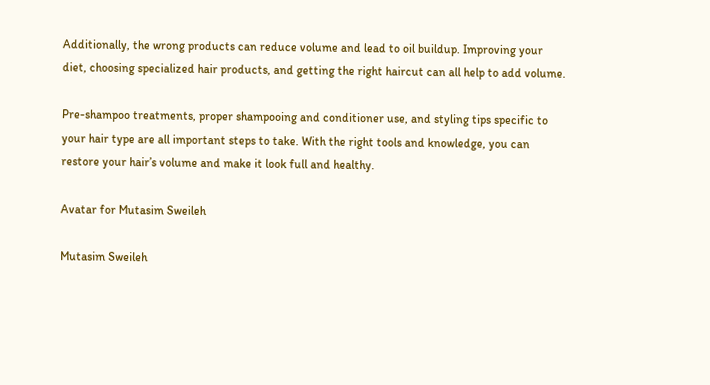Additionally, the wrong products can reduce volume and lead to oil buildup. Improving your diet, choosing specialized hair products, and getting the right haircut can all help to add volume.

Pre-shampoo treatments, proper shampooing and conditioner use, and styling tips specific to your hair type are all important steps to take. With the right tools and knowledge, you can restore your hair’s volume and make it look full and healthy.

Avatar for Mutasim Sweileh

Mutasim Sweileh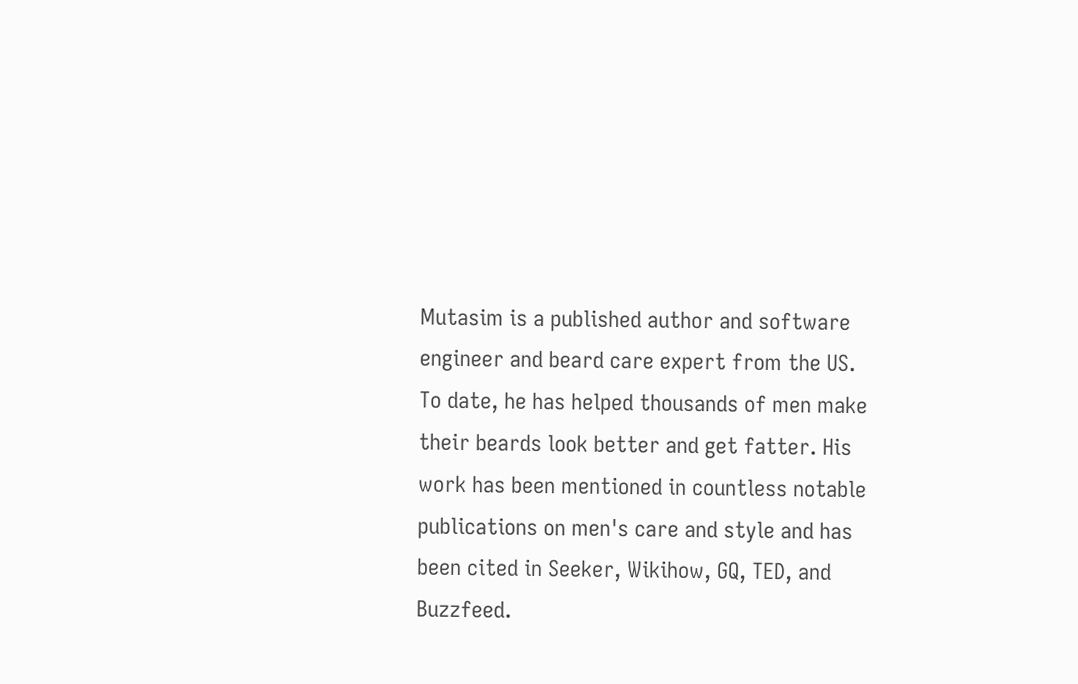Mutasim is a published author and software engineer and beard care expert from the US. To date, he has helped thousands of men make their beards look better and get fatter. His work has been mentioned in countless notable publications on men's care and style and has been cited in Seeker, Wikihow, GQ, TED, and Buzzfeed.